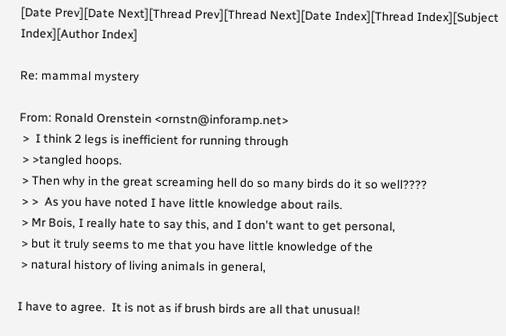[Date Prev][Date Next][Thread Prev][Thread Next][Date Index][Thread Index][Subject Index][Author Index]

Re: mammal mystery

From: Ronald Orenstein <ornstn@inforamp.net>
 >  I think 2 legs is inefficient for running through
 > >tangled hoops.
 > Then why in the great screaming hell do so many birds do it so well????
 > >  As you have noted I have little knowledge about rails.
 > Mr Bois, I really hate to say this, and I don't want to get personal,
 > but it truly seems to me that you have little knowledge of the
 > natural history of living animals in general,

I have to agree.  It is not as if brush birds are all that unusual!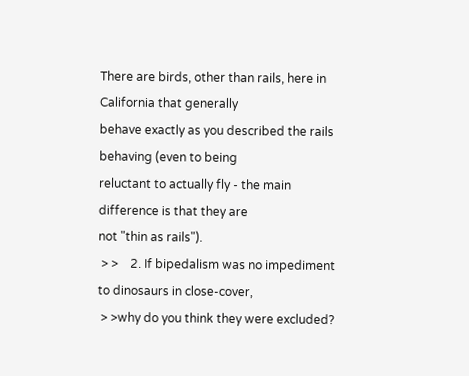There are birds, other than rails, here in California that generally
behave exactly as you described the rails behaving (even to being
reluctant to actually fly - the main difference is that they are
not "thin as rails").
 > >    2. If bipedalism was no impediment to dinosaurs in close-cover,
 > >why do you think they were excluded?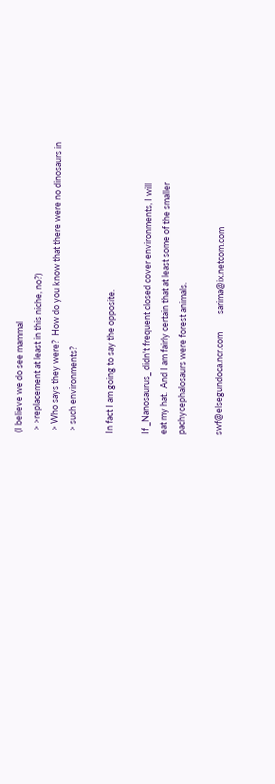(I believe we do see mammal
 > >replacement at least in this niche, no?)
 > Who says they were?  How do you know that there were no dinosaurs in
 > such environments?

In fact I am going to say the opposite.

If _Nanosaurus_ didn't frequent closed cover environments, I will
eat my hat.  And I am fairly certain that at least some of the smaller
pachycephalosaurs were forest animals.

swf@elsegundoca.ncr.com         sarima@ix.netcom.com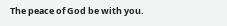The peace of God be with you.